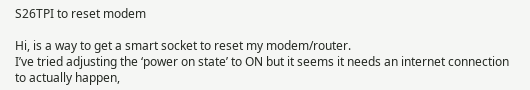S26TPI to reset modem

Hi, is a way to get a smart socket to reset my modem/router.
I’ve tried adjusting the ‘power on state’ to ON but it seems it needs an internet connection to actually happen,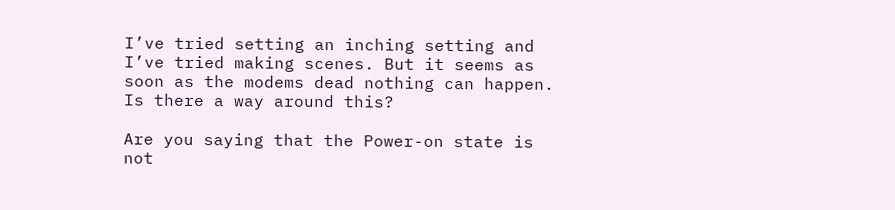I’ve tried setting an inching setting and I’ve tried making scenes. But it seems as soon as the modems dead nothing can happen. Is there a way around this?

Are you saying that the Power-on state is not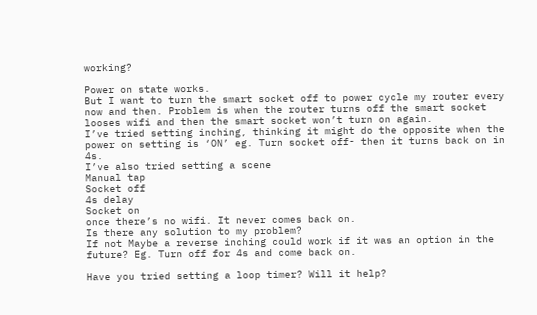working?

Power on state works.
But I want to turn the smart socket off to power cycle my router every now and then. Problem is when the router turns off the smart socket looses wifi and then the smart socket won’t turn on again.
I’ve tried setting inching, thinking it might do the opposite when the power on setting is ‘ON’ eg. Turn socket off- then it turns back on in 4s.
I’ve also tried setting a scene
Manual tap
Socket off
4s delay
Socket on
once there’s no wifi. It never comes back on.
Is there any solution to my problem?
If not Maybe a reverse inching could work if it was an option in the future? Eg. Turn off for 4s and come back on.

Have you tried setting a loop timer? Will it help?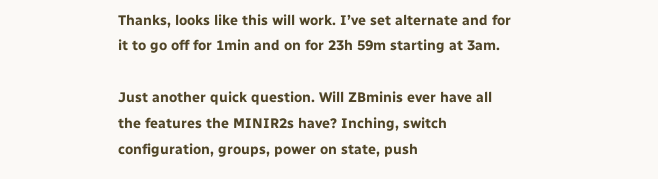Thanks, looks like this will work. I’ve set alternate and for it to go off for 1min and on for 23h 59m starting at 3am.

Just another quick question. Will ZBminis ever have all the features the MINIR2s have? Inching, switch configuration, groups, power on state, push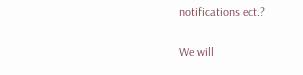notifications ect.?

We will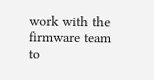work with the firmware team to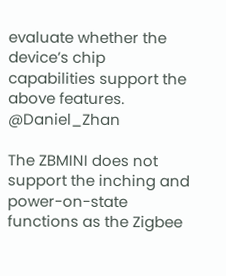evaluate whether the device’s chip capabilities support the above features. @Daniel_Zhan

The ZBMINI does not support the inching and power-on-state functions as the Zigbee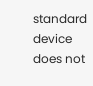standard device does not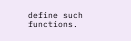define such functions.